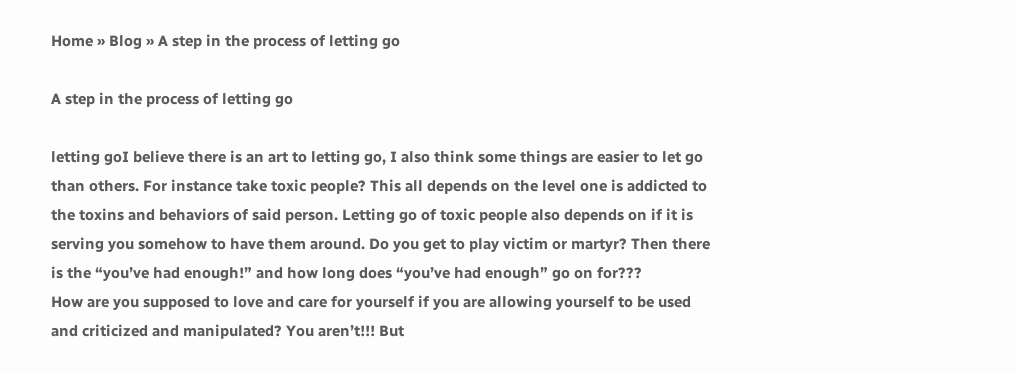Home » Blog » A step in the process of letting go

A step in the process of letting go

letting goI believe there is an art to letting go, I also think some things are easier to let go than others. For instance take toxic people? This all depends on the level one is addicted to the toxins and behaviors of said person. Letting go of toxic people also depends on if it is serving you somehow to have them around. Do you get to play victim or martyr? Then there is the “you’ve had enough!” and how long does “you’ve had enough” go on for???
How are you supposed to love and care for yourself if you are allowing yourself to be used and criticized and manipulated? You aren’t!!! But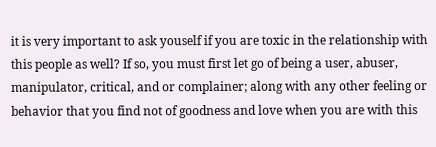it is very important to ask youself if you are toxic in the relationship with this people as well? If so, you must first let go of being a user, abuser, manipulator, critical, and or complainer; along with any other feeling or behavior that you find not of goodness and love when you are with this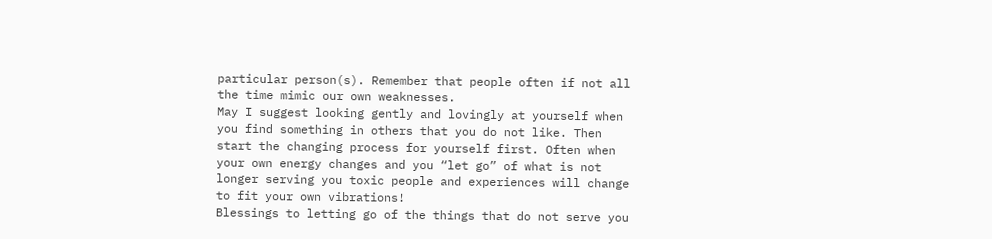particular person(s). Remember that people often if not all the time mimic our own weaknesses.
May I suggest looking gently and lovingly at yourself when you find something in others that you do not like. Then start the changing process for yourself first. Often when your own energy changes and you “let go” of what is not longer serving you toxic people and experiences will change to fit your own vibrations!
Blessings to letting go of the things that do not serve you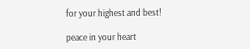for your highest and best!

peace in your heart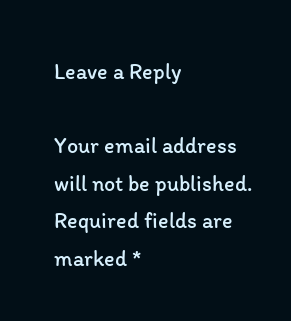Leave a Reply

Your email address will not be published. Required fields are marked *